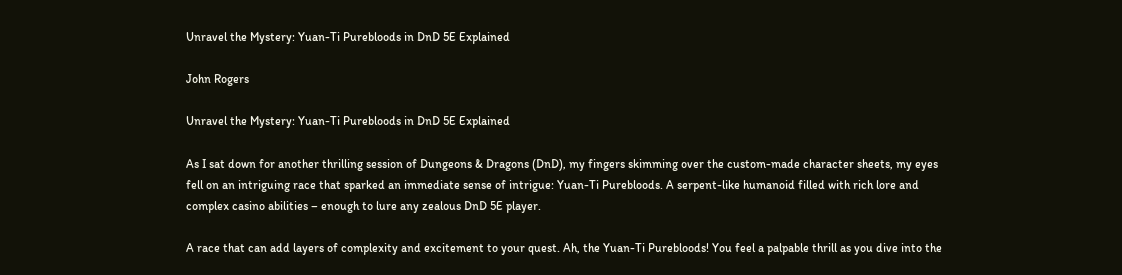Unravel the Mystery: Yuan-Ti Purebloods in DnD 5E Explained

John Rogers

Unravel the Mystery: Yuan-Ti Purebloods in DnD 5E Explained

As I sat down for another thrilling session of Dungeons & Dragons (DnD), my fingers skimming over the custom-made character sheets, my eyes fell on an intriguing race that sparked an immediate sense of intrigue: Yuan-Ti Purebloods. A serpent-like humanoid filled with rich lore and complex casino abilities – enough to lure any zealous DnD 5E player.

A race that can add layers of complexity and excitement to your quest. Ah, the Yuan-Ti Purebloods! You feel a palpable thrill as you dive into the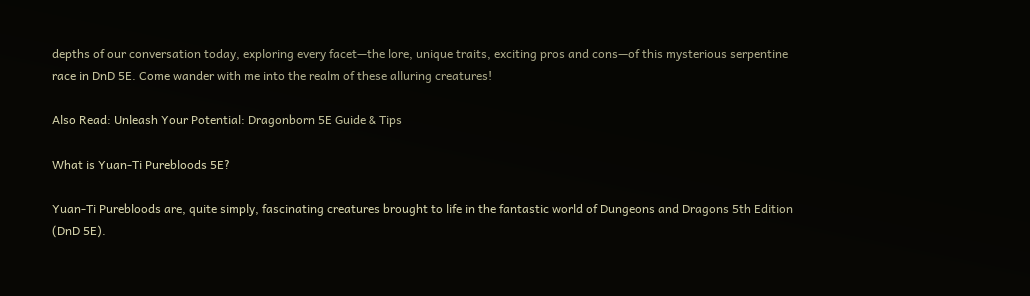depths of our conversation today, exploring every facet—the lore, unique traits, exciting pros and cons—of this mysterious serpentine race in DnD 5E. Come wander with me into the realm of these alluring creatures!

Also Read: Unleash Your Potential: Dragonborn 5E Guide & Tips

What is Yuan-Ti Purebloods 5E?

Yuan-Ti Purebloods are, quite simply, fascinating creatures brought to life in the fantastic world of Dungeons and Dragons 5th Edition (DnD 5E).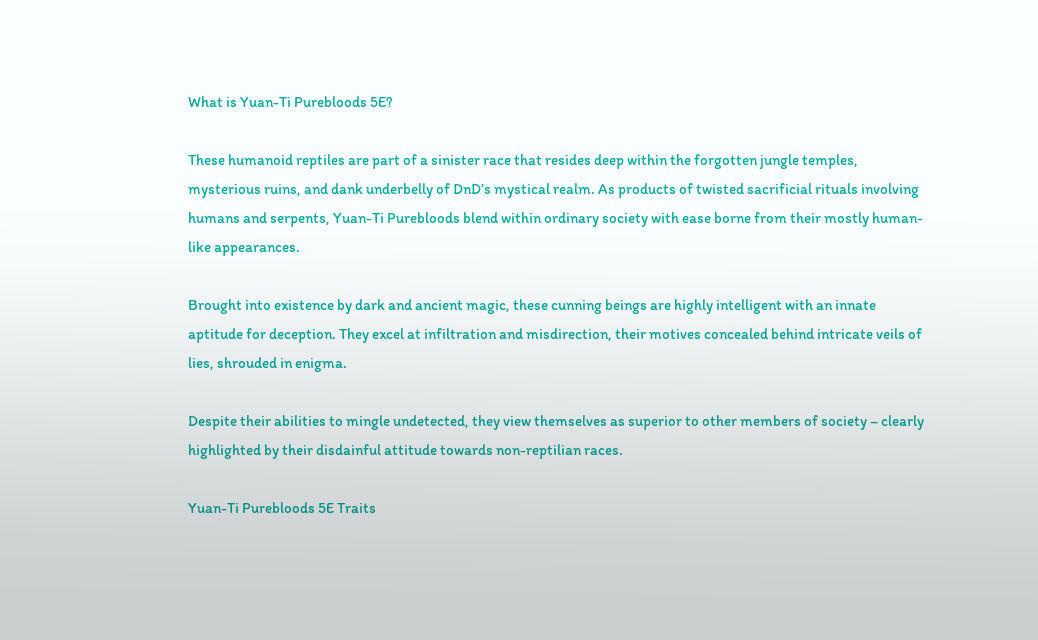What is Yuan-Ti Purebloods 5E?

These humanoid reptiles are part of a sinister race that resides deep within the forgotten jungle temples, mysterious ruins, and dank underbelly of DnD’s mystical realm. As products of twisted sacrificial rituals involving humans and serpents, Yuan-Ti Purebloods blend within ordinary society with ease borne from their mostly human-like appearances.

Brought into existence by dark and ancient magic, these cunning beings are highly intelligent with an innate aptitude for deception. They excel at infiltration and misdirection, their motives concealed behind intricate veils of lies, shrouded in enigma.

Despite their abilities to mingle undetected, they view themselves as superior to other members of society – clearly highlighted by their disdainful attitude towards non-reptilian races.

Yuan-Ti Purebloods 5E Traits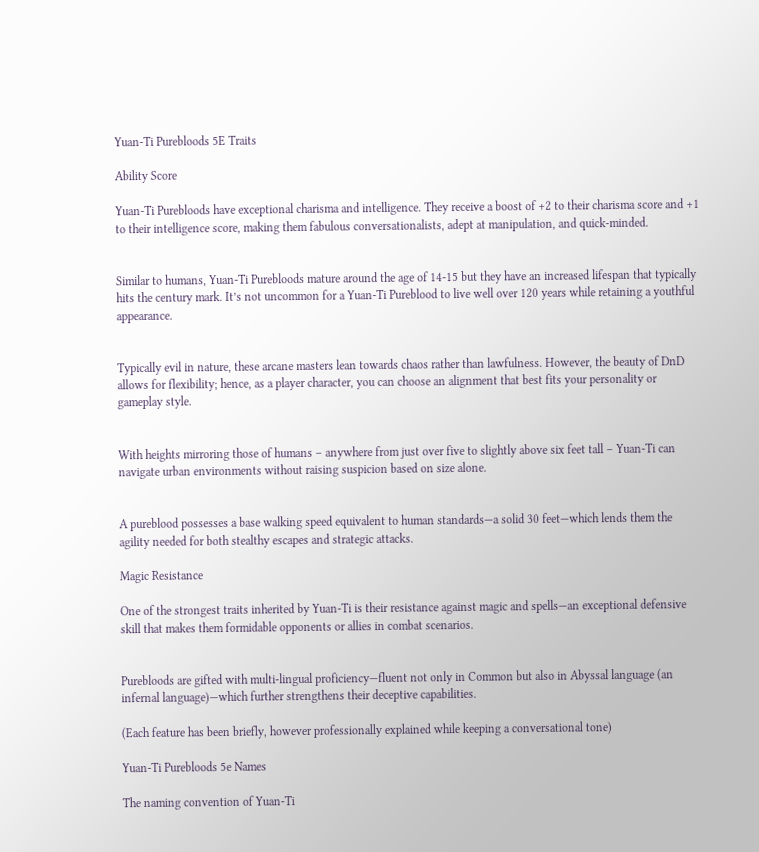Yuan-Ti Purebloods 5E Traits

Ability Score

Yuan-Ti Purebloods have exceptional charisma and intelligence. They receive a boost of +2 to their charisma score and +1 to their intelligence score, making them fabulous conversationalists, adept at manipulation, and quick-minded.


Similar to humans, Yuan-Ti Purebloods mature around the age of 14-15 but they have an increased lifespan that typically hits the century mark. It’s not uncommon for a Yuan-Ti Pureblood to live well over 120 years while retaining a youthful appearance.


Typically evil in nature, these arcane masters lean towards chaos rather than lawfulness. However, the beauty of DnD allows for flexibility; hence, as a player character, you can choose an alignment that best fits your personality or gameplay style.


With heights mirroring those of humans – anywhere from just over five to slightly above six feet tall – Yuan-Ti can navigate urban environments without raising suspicion based on size alone.


A pureblood possesses a base walking speed equivalent to human standards—a solid 30 feet—which lends them the agility needed for both stealthy escapes and strategic attacks.

Magic Resistance

One of the strongest traits inherited by Yuan-Ti is their resistance against magic and spells—an exceptional defensive skill that makes them formidable opponents or allies in combat scenarios.


Purebloods are gifted with multi-lingual proficiency—fluent not only in Common but also in Abyssal language (an infernal language)—which further strengthens their deceptive capabilities.

(Each feature has been briefly, however professionally explained while keeping a conversational tone)

Yuan-Ti Purebloods 5e Names

The naming convention of Yuan-Ti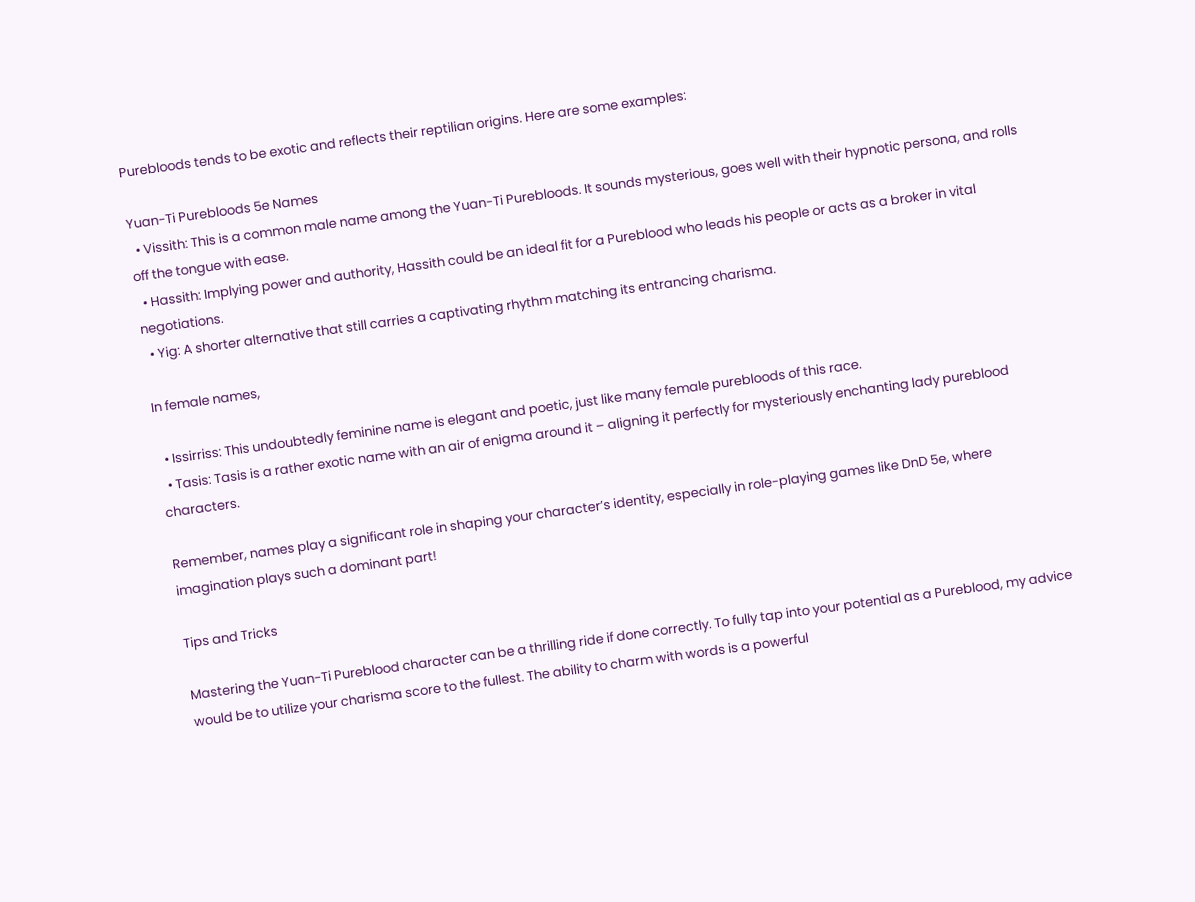Purebloods tends to be exotic and reflects their reptilian origins. Here are some examples:

Yuan-Ti Purebloods 5e Names
  • Vissith: This is a common male name among the Yuan-Ti Purebloods. It sounds mysterious, goes well with their hypnotic persona, and rolls off the tongue with ease.
  • Hassith: Implying power and authority, Hassith could be an ideal fit for a Pureblood who leads his people or acts as a broker in vital negotiations.
  • Yig: A shorter alternative that still carries a captivating rhythm matching its entrancing charisma.

In female names,

  • Issirriss: This undoubtedly feminine name is elegant and poetic, just like many female purebloods of this race.
  • Tasis: Tasis is a rather exotic name with an air of enigma around it – aligning it perfectly for mysteriously enchanting lady pureblood characters.

Remember, names play a significant role in shaping your character’s identity, especially in role-playing games like DnD 5e, where imagination plays such a dominant part!

Tips and Tricks

Mastering the Yuan-Ti Pureblood character can be a thrilling ride if done correctly. To fully tap into your potential as a Pureblood, my advice would be to utilize your charisma score to the fullest. The ability to charm with words is a powerful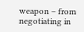weapon – from negotiating in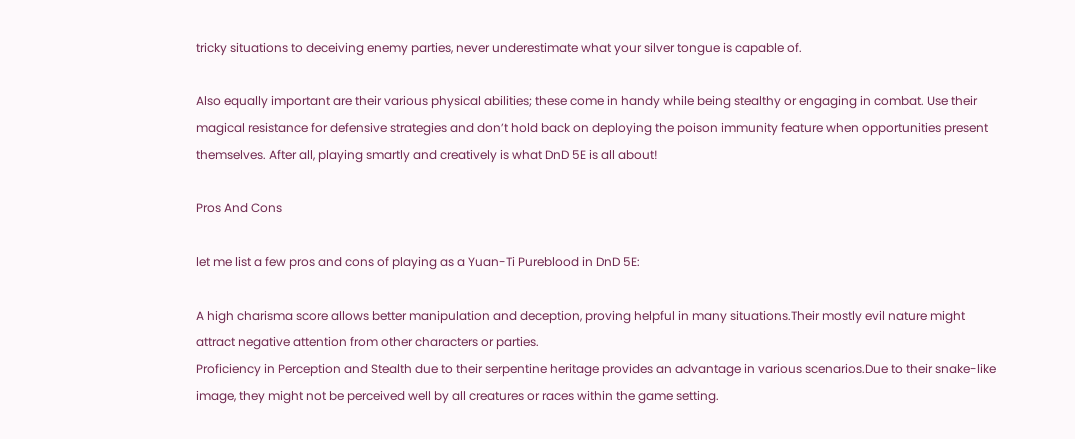tricky situations to deceiving enemy parties, never underestimate what your silver tongue is capable of.

Also equally important are their various physical abilities; these come in handy while being stealthy or engaging in combat. Use their magical resistance for defensive strategies and don’t hold back on deploying the poison immunity feature when opportunities present themselves. After all, playing smartly and creatively is what DnD 5E is all about!

Pros And Cons

let me list a few pros and cons of playing as a Yuan-Ti Pureblood in DnD 5E:

A high charisma score allows better manipulation and deception, proving helpful in many situations.Their mostly evil nature might attract negative attention from other characters or parties.
Proficiency in Perception and Stealth due to their serpentine heritage provides an advantage in various scenarios.Due to their snake-like image, they might not be perceived well by all creatures or races within the game setting.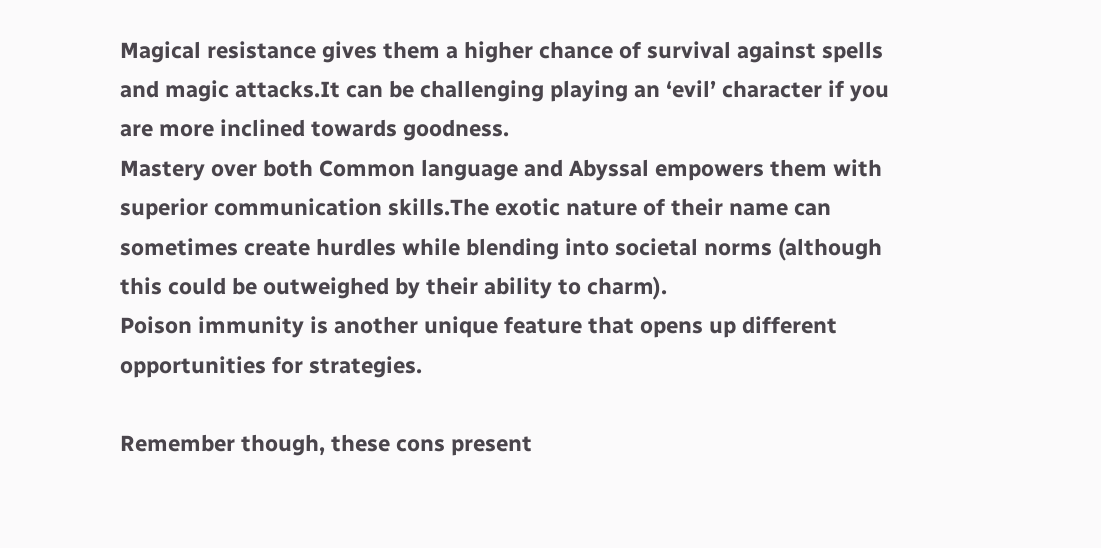Magical resistance gives them a higher chance of survival against spells and magic attacks.It can be challenging playing an ‘evil’ character if you are more inclined towards goodness.
Mastery over both Common language and Abyssal empowers them with superior communication skills.The exotic nature of their name can sometimes create hurdles while blending into societal norms (although this could be outweighed by their ability to charm).
Poison immunity is another unique feature that opens up different opportunities for strategies.

Remember though, these cons present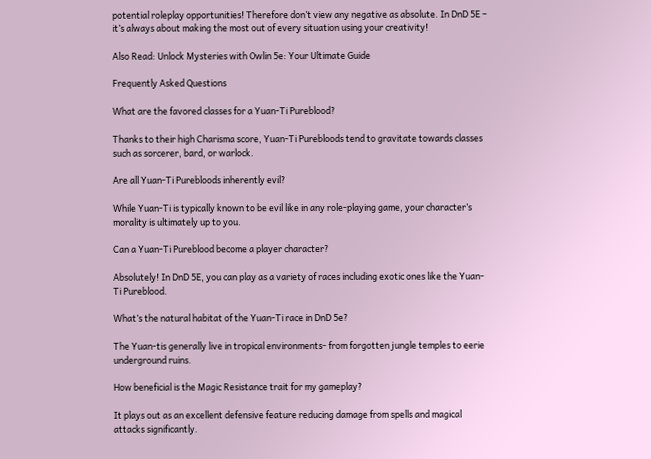potential roleplay opportunities! Therefore don’t view any negative as absolute. In DnD 5E – it’s always about making the most out of every situation using your creativity!

Also Read: Unlock Mysteries with Owlin 5e: Your Ultimate Guide

Frequently Asked Questions

What are the favored classes for a Yuan-Ti Pureblood?

Thanks to their high Charisma score, Yuan-Ti Purebloods tend to gravitate towards classes such as sorcerer, bard, or warlock.

Are all Yuan-Ti Purebloods inherently evil?

While Yuan-Ti is typically known to be evil like in any role-playing game, your character’s morality is ultimately up to you.

Can a Yuan-Ti Pureblood become a player character?

Absolutely! In DnD 5E, you can play as a variety of races including exotic ones like the Yuan-Ti Pureblood.

What’s the natural habitat of the Yuan-Ti race in DnD 5e?

The Yuan-tis generally live in tropical environments- from forgotten jungle temples to eerie underground ruins.

How beneficial is the Magic Resistance trait for my gameplay?

It plays out as an excellent defensive feature reducing damage from spells and magical attacks significantly.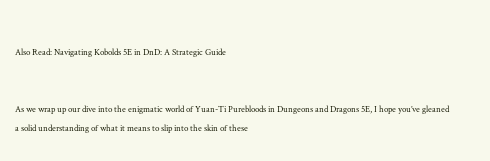Also Read: Navigating Kobolds 5E in DnD: A Strategic Guide


As we wrap up our dive into the enigmatic world of Yuan-Ti Purebloods in Dungeons and Dragons 5E, I hope you’ve gleaned a solid understanding of what it means to slip into the skin of these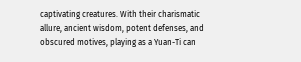captivating creatures. With their charismatic allure, ancient wisdom, potent defenses, and obscured motives, playing as a Yuan-Ti can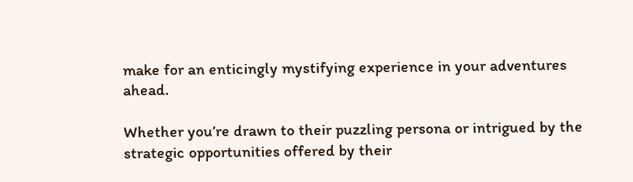make for an enticingly mystifying experience in your adventures ahead.

Whether you’re drawn to their puzzling persona or intrigued by the strategic opportunities offered by their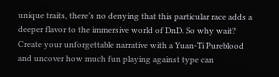unique traits, there’s no denying that this particular race adds a deeper flavor to the immersive world of DnD. So why wait? Create your unforgettable narrative with a Yuan-Ti Pureblood and uncover how much fun playing against type can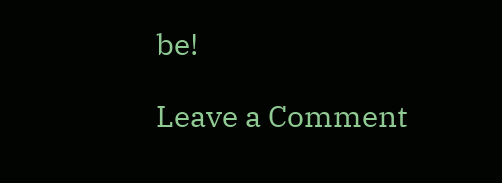be!

Leave a Comment